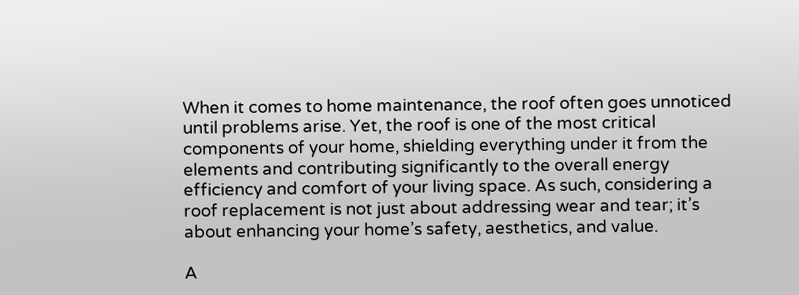When it comes to home maintenance, the roof often goes unnoticed until problems arise. Yet, the roof is one of the most critical components of your home, shielding everything under it from the elements and contributing significantly to the overall energy efficiency and comfort of your living space. As such, considering a roof replacement is not just about addressing wear and tear; it’s about enhancing your home’s safety, aesthetics, and value.

A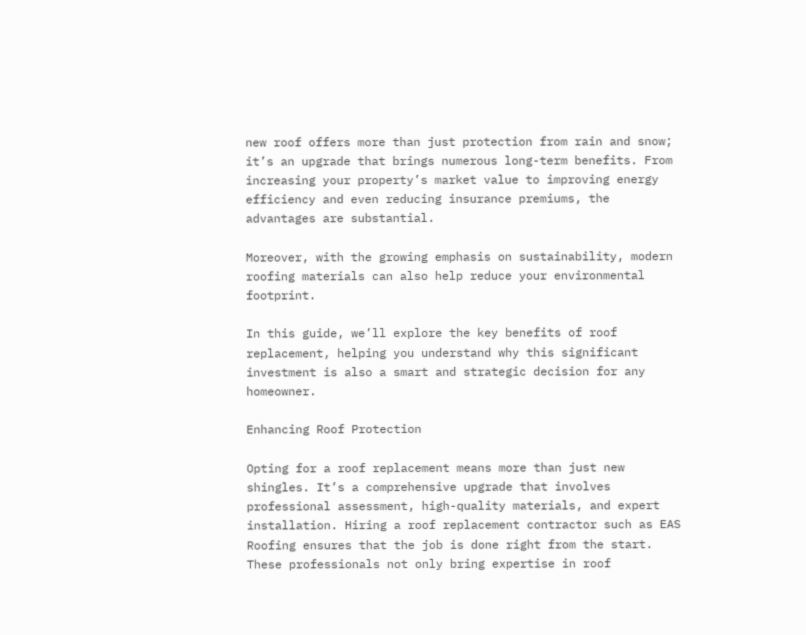new roof offers more than just protection from rain and snow; it’s an upgrade that brings numerous long-term benefits. From increasing your property’s market value to improving energy efficiency and even reducing insurance premiums, the advantages are substantial.

Moreover, with the growing emphasis on sustainability, modern roofing materials can also help reduce your environmental footprint.

In this guide, we’ll explore the key benefits of roof replacement, helping you understand why this significant investment is also a smart and strategic decision for any homeowner.

Enhancing Roof Protection

Opting for a roof replacement means more than just new shingles. It’s a comprehensive upgrade that involves professional assessment, high-quality materials, and expert installation. Hiring a roof replacement contractor such as EAS Roofing ensures that the job is done right from the start. These professionals not only bring expertise in roof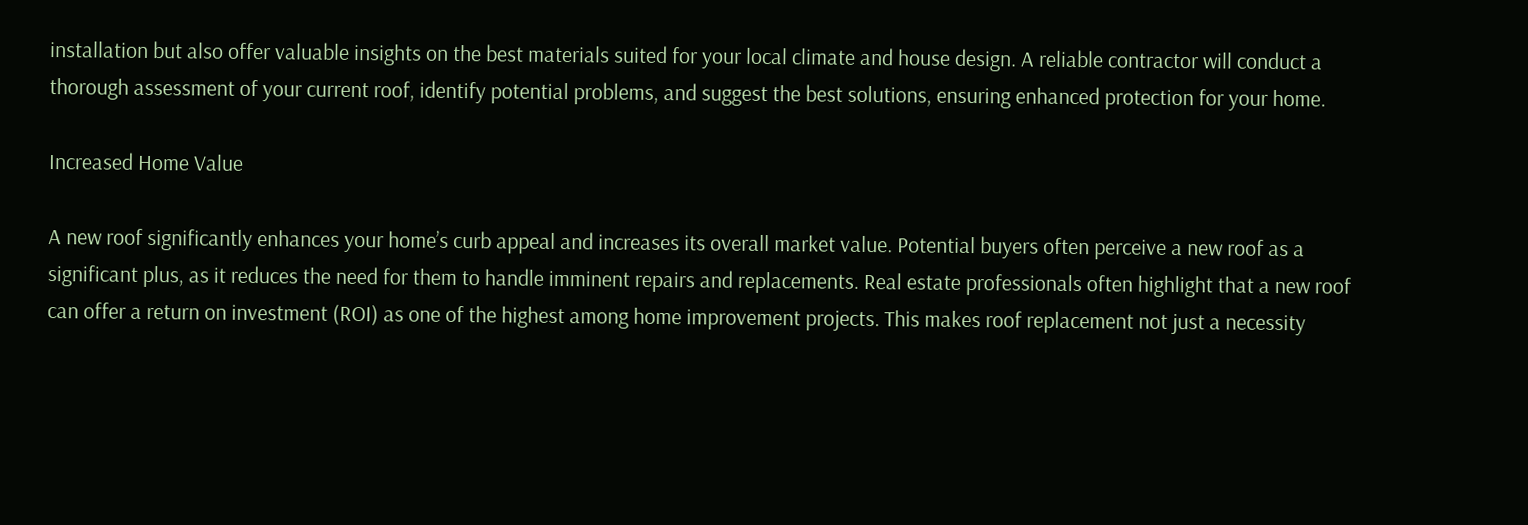installation but also offer valuable insights on the best materials suited for your local climate and house design. A reliable contractor will conduct a thorough assessment of your current roof, identify potential problems, and suggest the best solutions, ensuring enhanced protection for your home.

Increased Home Value

A new roof significantly enhances your home’s curb appeal and increases its overall market value. Potential buyers often perceive a new roof as a significant plus, as it reduces the need for them to handle imminent repairs and replacements. Real estate professionals often highlight that a new roof can offer a return on investment (ROI) as one of the highest among home improvement projects. This makes roof replacement not just a necessity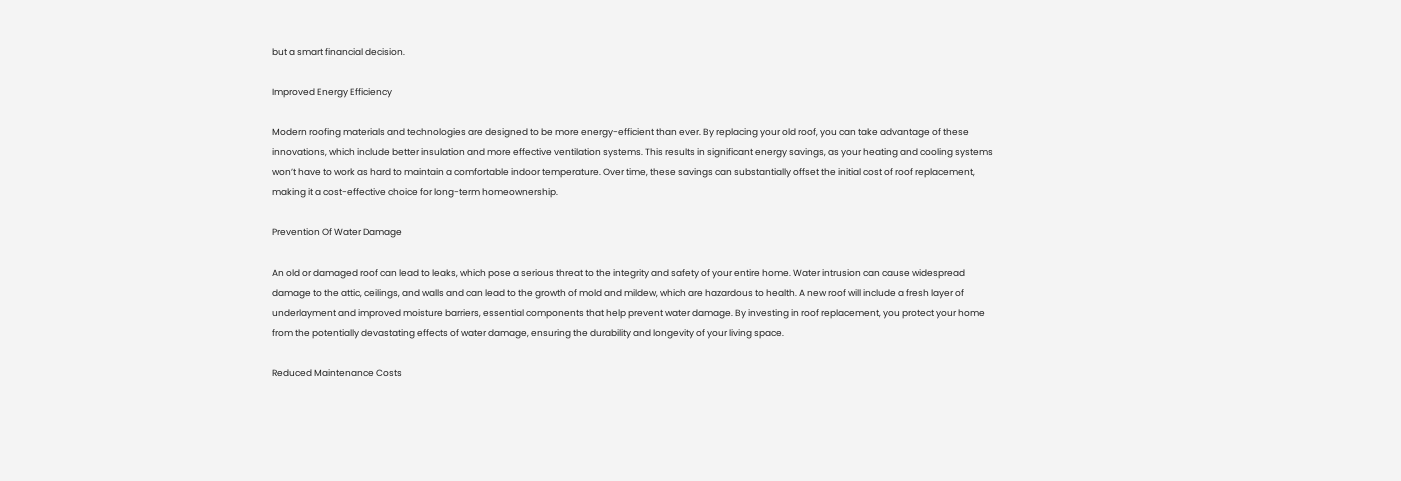but a smart financial decision.

Improved Energy Efficiency

Modern roofing materials and technologies are designed to be more energy-efficient than ever. By replacing your old roof, you can take advantage of these innovations, which include better insulation and more effective ventilation systems. This results in significant energy savings, as your heating and cooling systems won’t have to work as hard to maintain a comfortable indoor temperature. Over time, these savings can substantially offset the initial cost of roof replacement, making it a cost-effective choice for long-term homeownership.

Prevention Of Water Damage

An old or damaged roof can lead to leaks, which pose a serious threat to the integrity and safety of your entire home. Water intrusion can cause widespread damage to the attic, ceilings, and walls and can lead to the growth of mold and mildew, which are hazardous to health. A new roof will include a fresh layer of underlayment and improved moisture barriers, essential components that help prevent water damage. By investing in roof replacement, you protect your home from the potentially devastating effects of water damage, ensuring the durability and longevity of your living space.

Reduced Maintenance Costs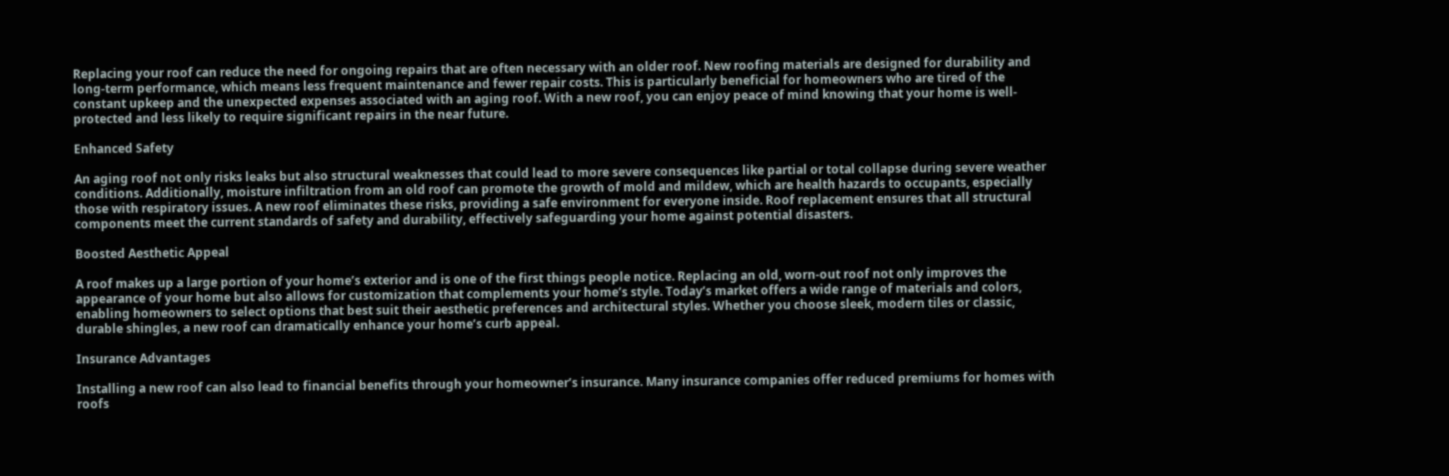Replacing your roof can reduce the need for ongoing repairs that are often necessary with an older roof. New roofing materials are designed for durability and long-term performance, which means less frequent maintenance and fewer repair costs. This is particularly beneficial for homeowners who are tired of the constant upkeep and the unexpected expenses associated with an aging roof. With a new roof, you can enjoy peace of mind knowing that your home is well-protected and less likely to require significant repairs in the near future.

Enhanced Safety

An aging roof not only risks leaks but also structural weaknesses that could lead to more severe consequences like partial or total collapse during severe weather conditions. Additionally, moisture infiltration from an old roof can promote the growth of mold and mildew, which are health hazards to occupants, especially those with respiratory issues. A new roof eliminates these risks, providing a safe environment for everyone inside. Roof replacement ensures that all structural components meet the current standards of safety and durability, effectively safeguarding your home against potential disasters.

Boosted Aesthetic Appeal

A roof makes up a large portion of your home’s exterior and is one of the first things people notice. Replacing an old, worn-out roof not only improves the appearance of your home but also allows for customization that complements your home’s style. Today’s market offers a wide range of materials and colors, enabling homeowners to select options that best suit their aesthetic preferences and architectural styles. Whether you choose sleek, modern tiles or classic, durable shingles, a new roof can dramatically enhance your home’s curb appeal.

Insurance Advantages

Installing a new roof can also lead to financial benefits through your homeowner’s insurance. Many insurance companies offer reduced premiums for homes with roofs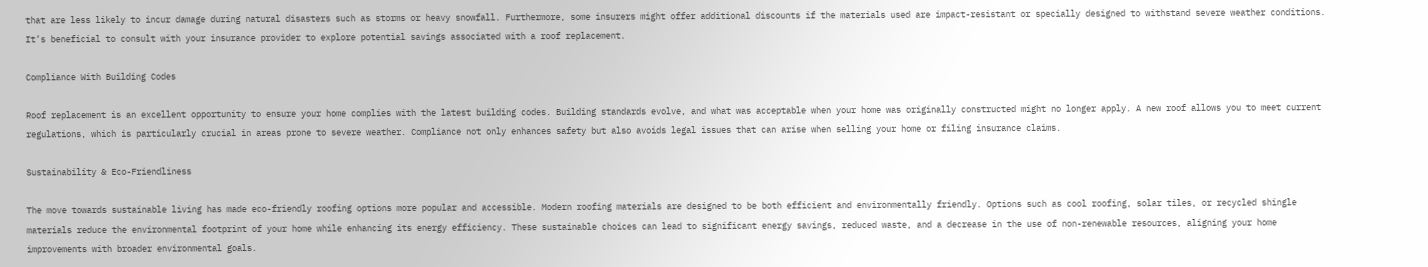that are less likely to incur damage during natural disasters such as storms or heavy snowfall. Furthermore, some insurers might offer additional discounts if the materials used are impact-resistant or specially designed to withstand severe weather conditions. It’s beneficial to consult with your insurance provider to explore potential savings associated with a roof replacement.

Compliance With Building Codes

Roof replacement is an excellent opportunity to ensure your home complies with the latest building codes. Building standards evolve, and what was acceptable when your home was originally constructed might no longer apply. A new roof allows you to meet current regulations, which is particularly crucial in areas prone to severe weather. Compliance not only enhances safety but also avoids legal issues that can arise when selling your home or filing insurance claims.

Sustainability & Eco-Friendliness

The move towards sustainable living has made eco-friendly roofing options more popular and accessible. Modern roofing materials are designed to be both efficient and environmentally friendly. Options such as cool roofing, solar tiles, or recycled shingle materials reduce the environmental footprint of your home while enhancing its energy efficiency. These sustainable choices can lead to significant energy savings, reduced waste, and a decrease in the use of non-renewable resources, aligning your home improvements with broader environmental goals.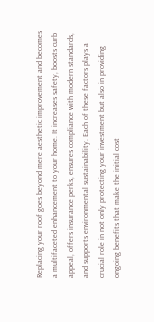Replacing your roof goes beyond mere aesthetic improvement and becomes a multifaceted enhancement to your home. It increases safety, boosts curb appeal, offers insurance perks, ensures compliance with modern standards, and supports environmental sustainability. Each of these factors plays a crucial role in not only protecting your investment but also in providing ongoing benefits that make the initial cost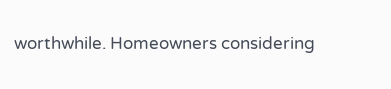worthwhile. Homeowners considering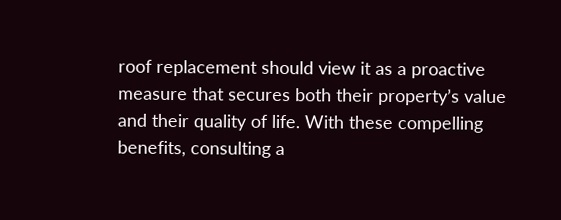roof replacement should view it as a proactive measure that secures both their property’s value and their quality of life. With these compelling benefits, consulting a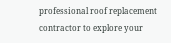professional roof replacement contractor to explore your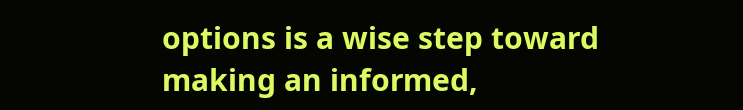options is a wise step toward making an informed,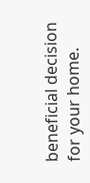beneficial decision for your home.